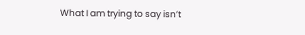What I am trying to say isn’t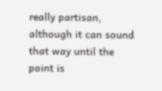really partisan, although it can sound that way until the point is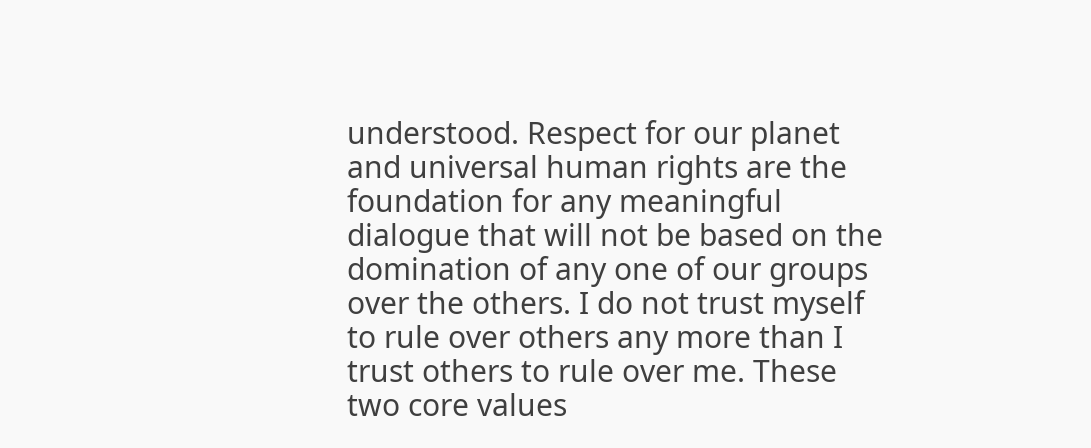understood. Respect for our planet and universal human rights are the foundation for any meaningful dialogue that will not be based on the domination of any one of our groups over the others. I do not trust myself to rule over others any more than I trust others to rule over me. These two core values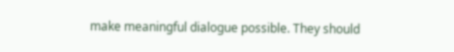make meaningful dialogue possible. They should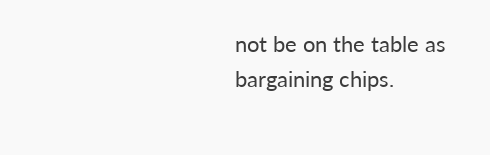not be on the table as bargaining chips.